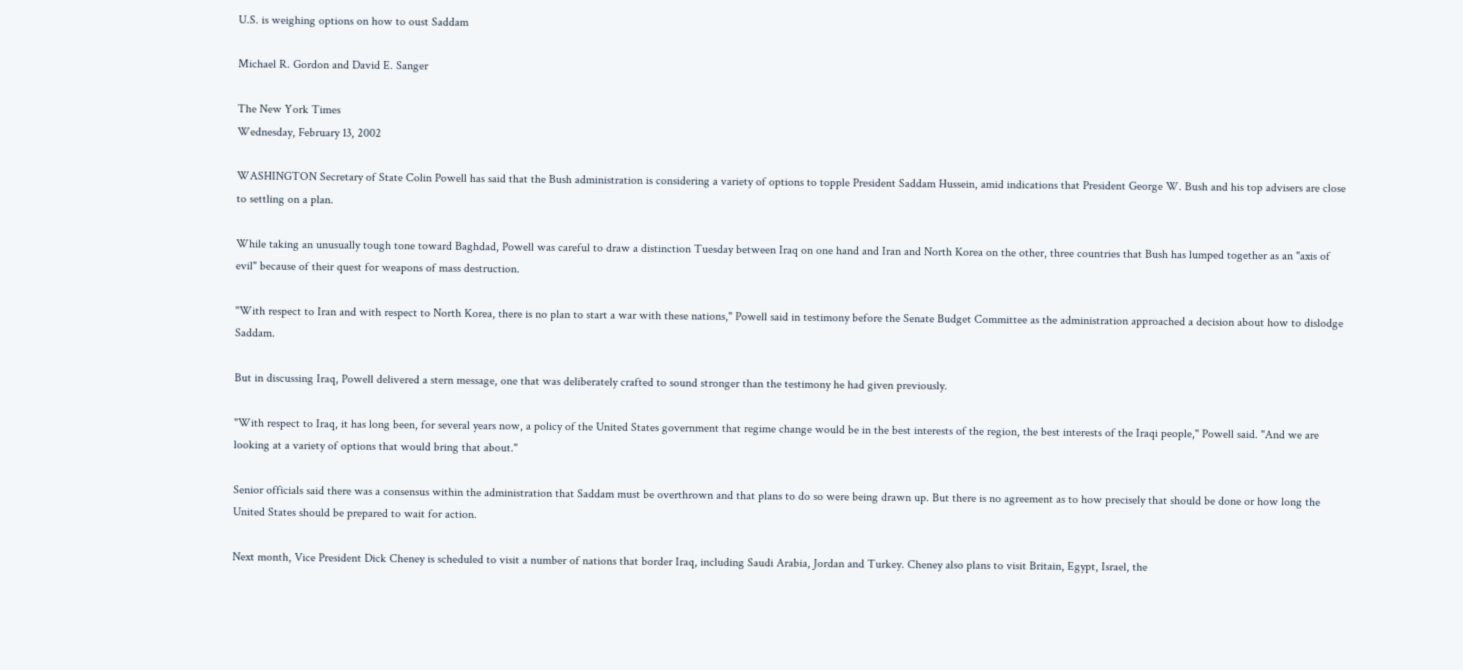U.S. is weighing options on how to oust Saddam

Michael R. Gordon and David E. Sanger

The New York Times
Wednesday, February 13, 2002

WASHINGTON Secretary of State Colin Powell has said that the Bush administration is considering a variety of options to topple President Saddam Hussein, amid indications that President George W. Bush and his top advisers are close to settling on a plan.

While taking an unusually tough tone toward Baghdad, Powell was careful to draw a distinction Tuesday between Iraq on one hand and Iran and North Korea on the other, three countries that Bush has lumped together as an "axis of evil" because of their quest for weapons of mass destruction.

"With respect to Iran and with respect to North Korea, there is no plan to start a war with these nations," Powell said in testimony before the Senate Budget Committee as the administration approached a decision about how to dislodge Saddam.

But in discussing Iraq, Powell delivered a stern message, one that was deliberately crafted to sound stronger than the testimony he had given previously.

"With respect to Iraq, it has long been, for several years now, a policy of the United States government that regime change would be in the best interests of the region, the best interests of the Iraqi people," Powell said. "And we are looking at a variety of options that would bring that about."

Senior officials said there was a consensus within the administration that Saddam must be overthrown and that plans to do so were being drawn up. But there is no agreement as to how precisely that should be done or how long the United States should be prepared to wait for action.

Next month, Vice President Dick Cheney is scheduled to visit a number of nations that border Iraq, including Saudi Arabia, Jordan and Turkey. Cheney also plans to visit Britain, Egypt, Israel, the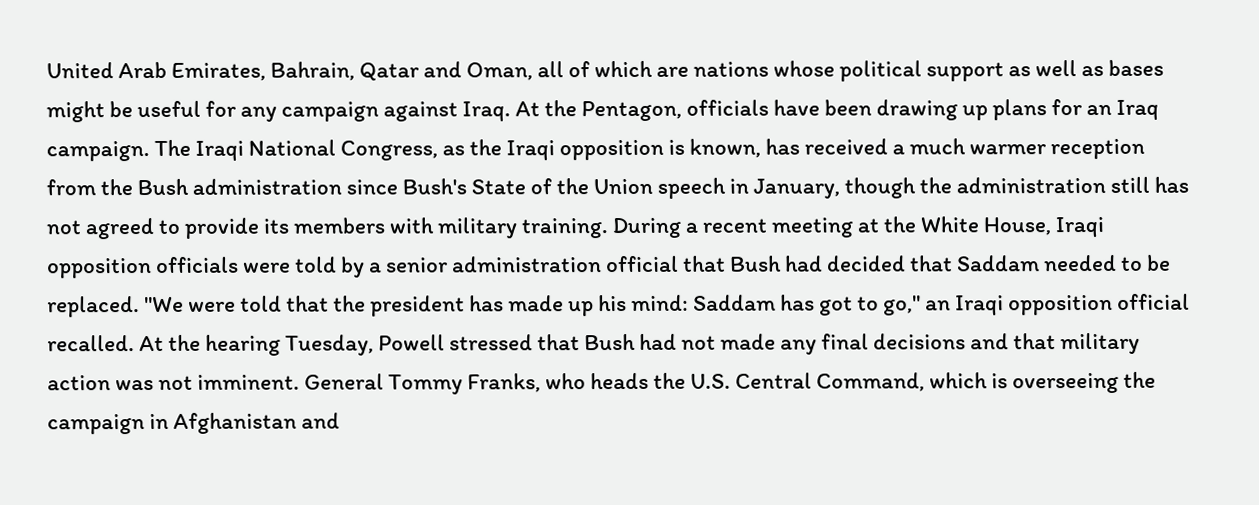United Arab Emirates, Bahrain, Qatar and Oman, all of which are nations whose political support as well as bases might be useful for any campaign against Iraq. At the Pentagon, officials have been drawing up plans for an Iraq campaign. The Iraqi National Congress, as the Iraqi opposition is known, has received a much warmer reception from the Bush administration since Bush's State of the Union speech in January, though the administration still has not agreed to provide its members with military training. During a recent meeting at the White House, Iraqi opposition officials were told by a senior administration official that Bush had decided that Saddam needed to be replaced. "We were told that the president has made up his mind: Saddam has got to go," an Iraqi opposition official recalled. At the hearing Tuesday, Powell stressed that Bush had not made any final decisions and that military action was not imminent. General Tommy Franks, who heads the U.S. Central Command, which is overseeing the campaign in Afghanistan and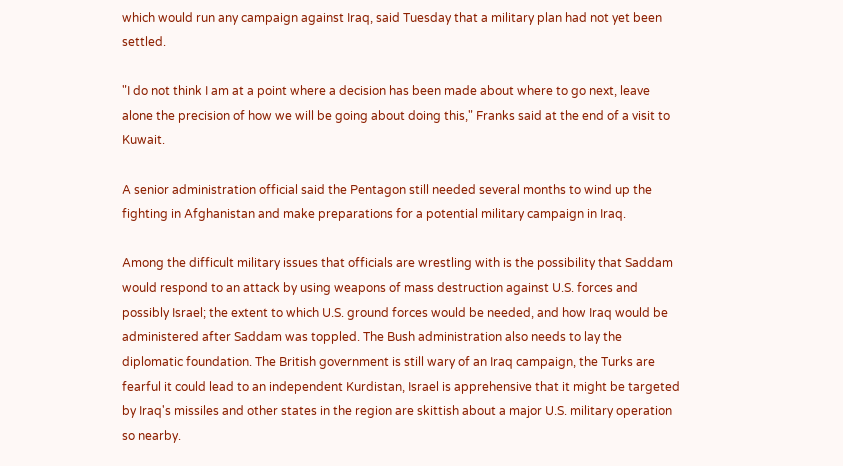which would run any campaign against Iraq, said Tuesday that a military plan had not yet been settled.

"I do not think I am at a point where a decision has been made about where to go next, leave alone the precision of how we will be going about doing this," Franks said at the end of a visit to Kuwait.

A senior administration official said the Pentagon still needed several months to wind up the fighting in Afghanistan and make preparations for a potential military campaign in Iraq.

Among the difficult military issues that officials are wrestling with is the possibility that Saddam would respond to an attack by using weapons of mass destruction against U.S. forces and possibly Israel; the extent to which U.S. ground forces would be needed, and how Iraq would be administered after Saddam was toppled. The Bush administration also needs to lay the diplomatic foundation. The British government is still wary of an Iraq campaign, the Turks are fearful it could lead to an independent Kurdistan, Israel is apprehensive that it might be targeted by Iraq's missiles and other states in the region are skittish about a major U.S. military operation so nearby.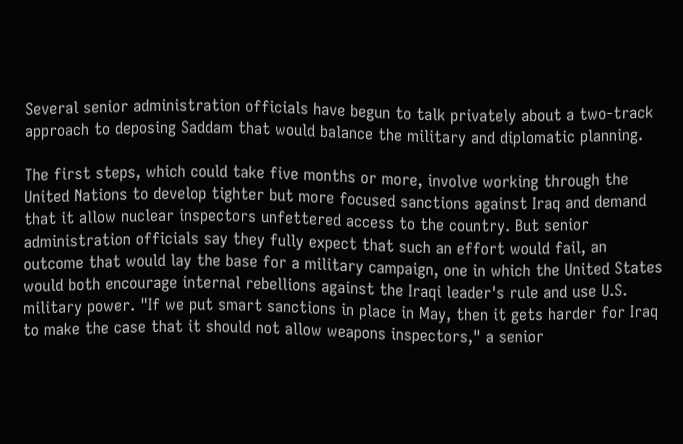Several senior administration officials have begun to talk privately about a two-track approach to deposing Saddam that would balance the military and diplomatic planning.

The first steps, which could take five months or more, involve working through the United Nations to develop tighter but more focused sanctions against Iraq and demand that it allow nuclear inspectors unfettered access to the country. But senior administration officials say they fully expect that such an effort would fail, an outcome that would lay the base for a military campaign, one in which the United States would both encourage internal rebellions against the Iraqi leader's rule and use U.S. military power. "If we put smart sanctions in place in May, then it gets harder for Iraq to make the case that it should not allow weapons inspectors," a senior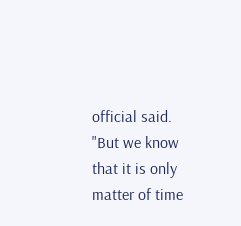official said. "But we know that it is only matter of time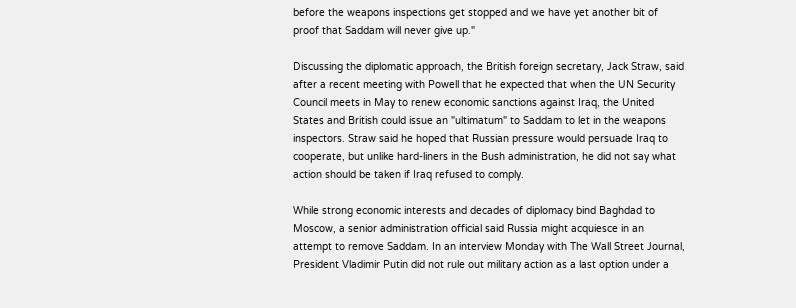before the weapons inspections get stopped and we have yet another bit of proof that Saddam will never give up."

Discussing the diplomatic approach, the British foreign secretary, Jack Straw, said after a recent meeting with Powell that he expected that when the UN Security Council meets in May to renew economic sanctions against Iraq, the United States and British could issue an "ultimatum" to Saddam to let in the weapons inspectors. Straw said he hoped that Russian pressure would persuade Iraq to cooperate, but unlike hard-liners in the Bush administration, he did not say what action should be taken if Iraq refused to comply.

While strong economic interests and decades of diplomacy bind Baghdad to Moscow, a senior administration official said Russia might acquiesce in an attempt to remove Saddam. In an interview Monday with The Wall Street Journal, President Vladimir Putin did not rule out military action as a last option under a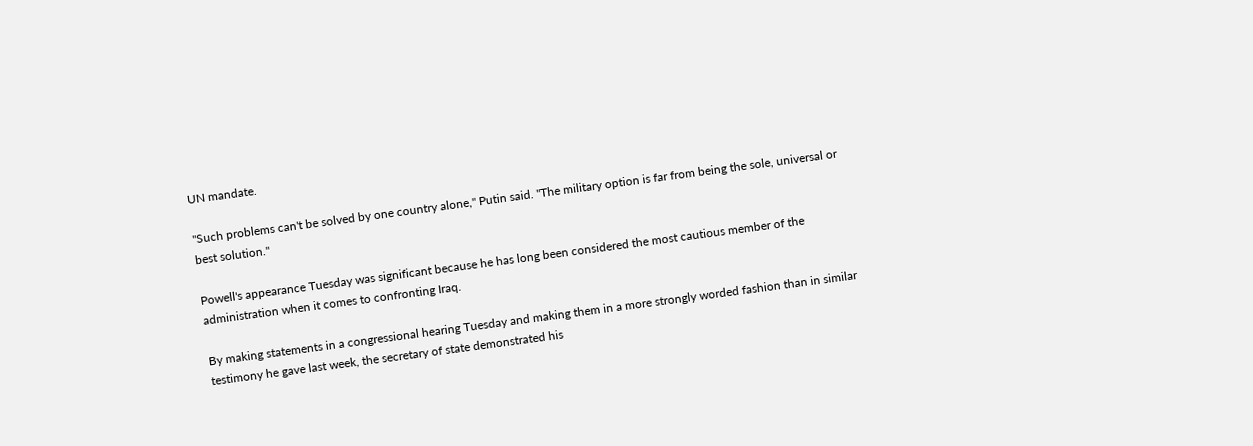UN mandate.

"Such problems can't be solved by one country alone," Putin said. "The military option is far from being the sole, universal or best solution."

Powell's appearance Tuesday was significant because he has long been considered the most cautious member of the administration when it comes to confronting Iraq.

By making statements in a congressional hearing Tuesday and making them in a more strongly worded fashion than in similar testimony he gave last week, the secretary of state demonstrated his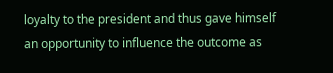loyalty to the president and thus gave himself an opportunity to influence the outcome as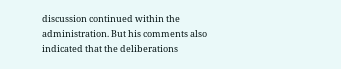discussion continued within the administration. But his comments also indicated that the deliberations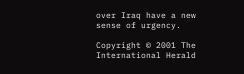over Iraq have a new sense of urgency.

Copyright © 2001 The International Herald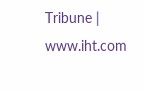Tribune | www.iht.com